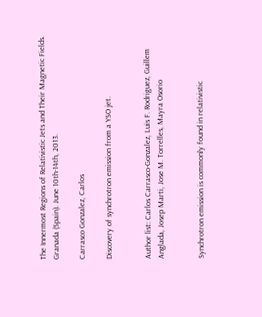The Innermost Regions of Relativistic Jets and Their Magnetic Fields. Granada (Spain). June 10th-14th, 2013.

Carrasco Gonzalez, Carlos

Discovery of synchrotron emission from a YSO jet.


Author list: Carlos Carrasco-Gonzalez, Luis F. Rodriguez, Guillem Anglada, Josep Marti, Jose M. Torrelles, Mayra Osorio


Synchrotron emission is commonly found in relativistic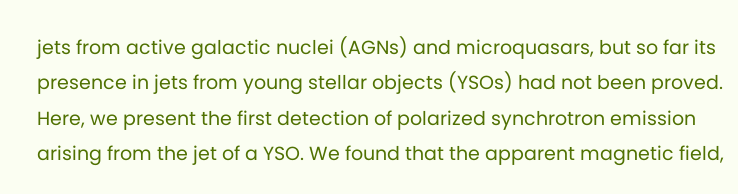jets from active galactic nuclei (AGNs) and microquasars, but so far its presence in jets from young stellar objects (YSOs) had not been proved. Here, we present the first detection of polarized synchrotron emission arising from the jet of a YSO. We found that the apparent magnetic field,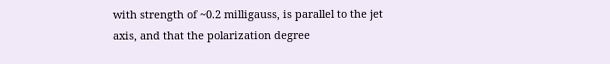with strength of ~0.2 milligauss, is parallel to the jet axis, and that the polarization degree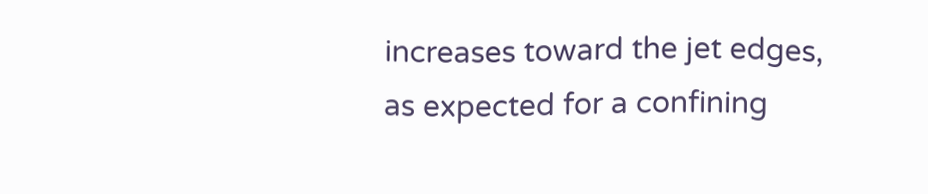increases toward the jet edges, as expected for a confining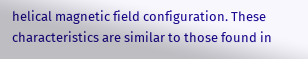helical magnetic field configuration. These characteristics are similar to those found in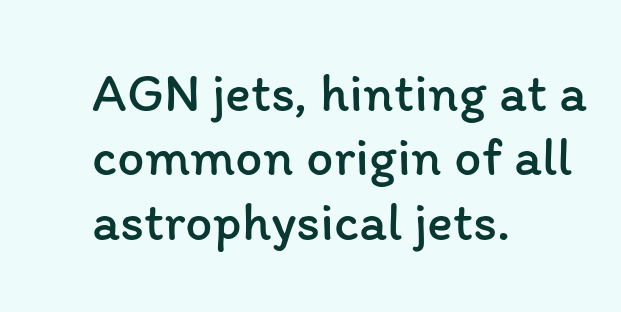AGN jets, hinting at a common origin of all astrophysical jets.